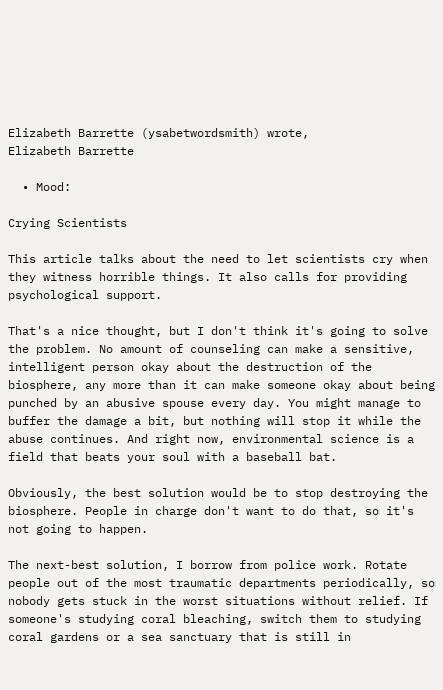Elizabeth Barrette (ysabetwordsmith) wrote,
Elizabeth Barrette

  • Mood:

Crying Scientists

This article talks about the need to let scientists cry when they witness horrible things. It also calls for providing psychological support.

That's a nice thought, but I don't think it's going to solve the problem. No amount of counseling can make a sensitive, intelligent person okay about the destruction of the biosphere, any more than it can make someone okay about being punched by an abusive spouse every day. You might manage to buffer the damage a bit, but nothing will stop it while the abuse continues. And right now, environmental science is a field that beats your soul with a baseball bat.

Obviously, the best solution would be to stop destroying the biosphere. People in charge don't want to do that, so it's not going to happen.

The next-best solution, I borrow from police work. Rotate people out of the most traumatic departments periodically, so nobody gets stuck in the worst situations without relief. If someone's studying coral bleaching, switch them to studying coral gardens or a sea sanctuary that is still in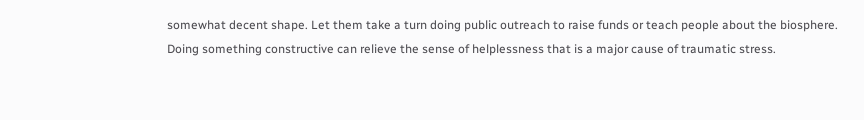somewhat decent shape. Let them take a turn doing public outreach to raise funds or teach people about the biosphere. Doing something constructive can relieve the sense of helplessness that is a major cause of traumatic stress.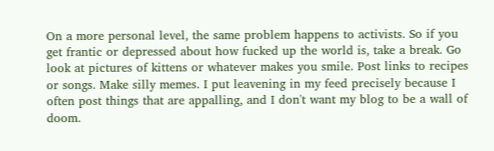On a more personal level, the same problem happens to activists. So if you get frantic or depressed about how fucked up the world is, take a break. Go look at pictures of kittens or whatever makes you smile. Post links to recipes or songs. Make silly memes. I put leavening in my feed precisely because I often post things that are appalling, and I don't want my blog to be a wall of doom.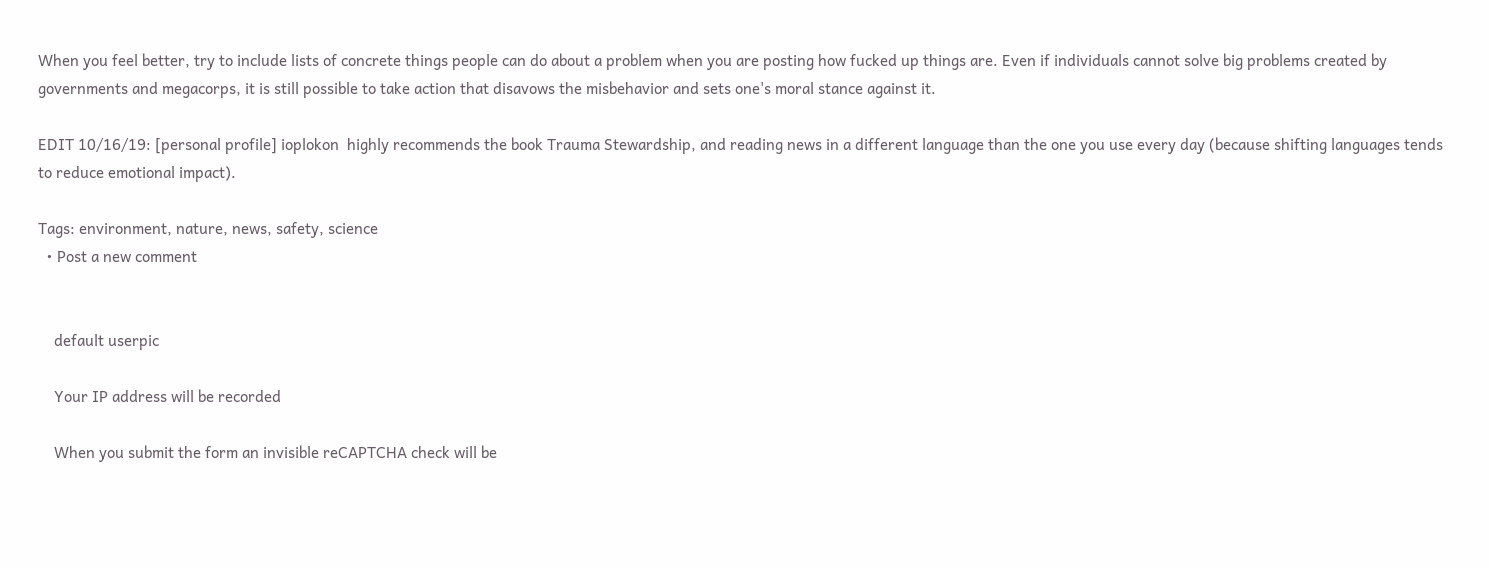When you feel better, try to include lists of concrete things people can do about a problem when you are posting how fucked up things are. Even if individuals cannot solve big problems created by governments and megacorps, it is still possible to take action that disavows the misbehavior and sets one's moral stance against it.

EDIT 10/16/19: [personal profile] ioplokon  highly recommends the book Trauma Stewardship, and reading news in a different language than the one you use every day (because shifting languages tends to reduce emotional impact).

Tags: environment, nature, news, safety, science
  • Post a new comment


    default userpic

    Your IP address will be recorded

    When you submit the form an invisible reCAPTCHA check will be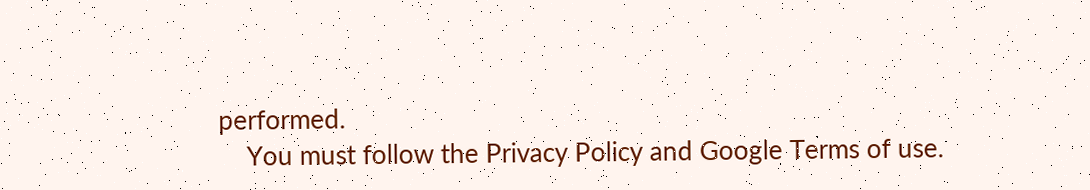performed.
    You must follow the Privacy Policy and Google Terms of use.